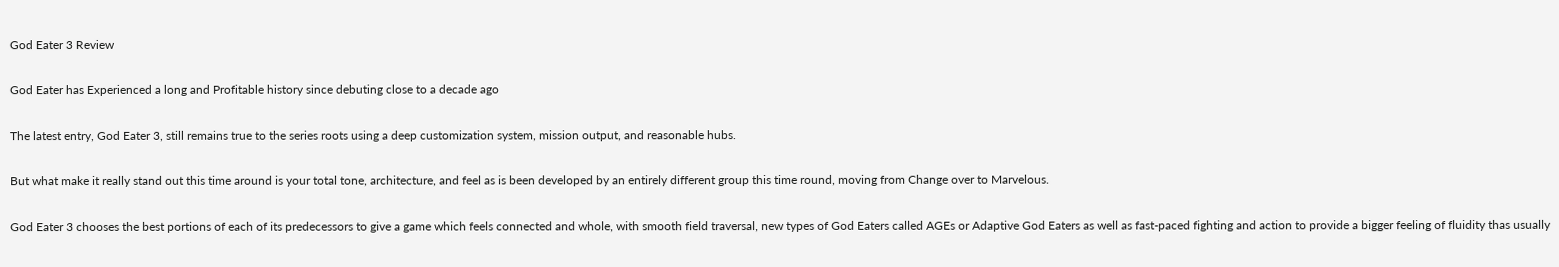God Eater 3 Review

God Eater has Experienced a long and Profitable history since debuting close to a decade ago

The latest entry, God Eater 3, still remains true to the series roots using a deep customization system, mission output, and reasonable hubs.

But what make it really stand out this time around is your total tone, architecture, and feel as is been developed by an entirely different group this time round, moving from Change over to Marvelous.

God Eater 3 chooses the best portions of each of its predecessors to give a game which feels connected and whole, with smooth field traversal, new types of God Eaters called AGEs or Adaptive God Eaters as well as fast-paced fighting and action to provide a bigger feeling of fluidity thas usually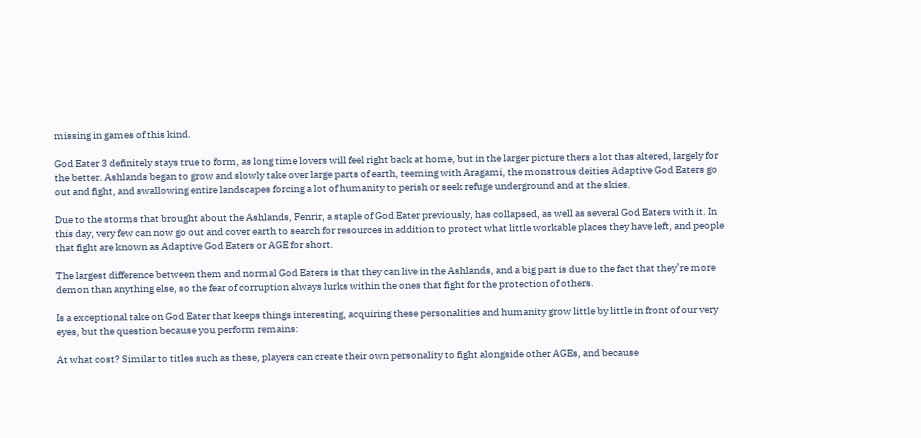missing in games of this kind.

God Eater 3 definitely stays true to form, as long time lovers will feel right back at home, but in the larger picture thers a lot thas altered, largely for the better. Ashlands began to grow and slowly take over large parts of earth, teeming with Aragami, the monstrous deities Adaptive God Eaters go out and fight, and swallowing entire landscapes forcing a lot of humanity to perish or seek refuge underground and at the skies.

Due to the storms that brought about the Ashlands, Fenrir, a staple of God Eater previously, has collapsed, as well as several God Eaters with it. In this day, very few can now go out and cover earth to search for resources in addition to protect what little workable places they have left, and people that fight are known as Adaptive God Eaters or AGE for short.

The largest difference between them and normal God Eaters is that they can live in the Ashlands, and a big part is due to the fact that they’re more demon than anything else, so the fear of corruption always lurks within the ones that fight for the protection of others.

Is a exceptional take on God Eater that keeps things interesting, acquiring these personalities and humanity grow little by little in front of our very eyes, but the question because you perform remains:

At what cost? Similar to titles such as these, players can create their own personality to fight alongside other AGEs, and because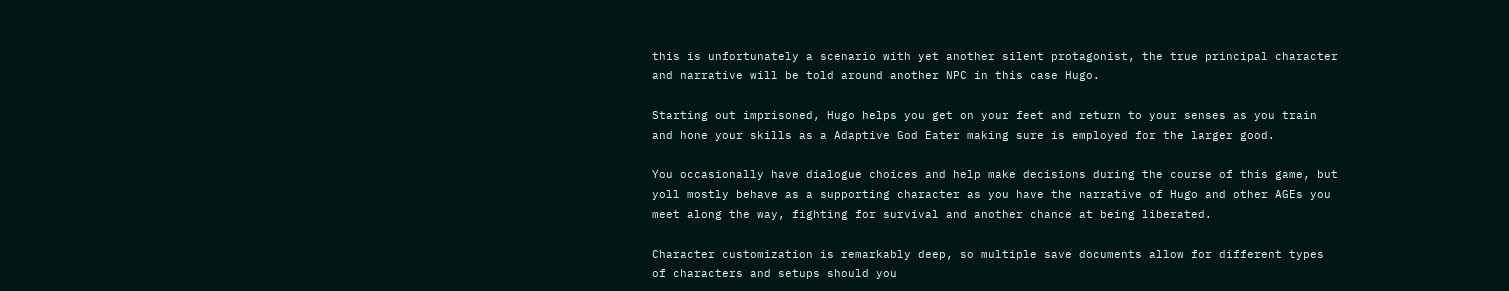this is unfortunately a scenario with yet another silent protagonist, the true principal character and narrative will be told around another NPC in this case Hugo.

Starting out imprisoned, Hugo helps you get on your feet and return to your senses as you train and hone your skills as a Adaptive God Eater making sure is employed for the larger good.

You occasionally have dialogue choices and help make decisions during the course of this game, but yoll mostly behave as a supporting character as you have the narrative of Hugo and other AGEs you meet along the way, fighting for survival and another chance at being liberated.

Character customization is remarkably deep, so multiple save documents allow for different types of characters and setups should you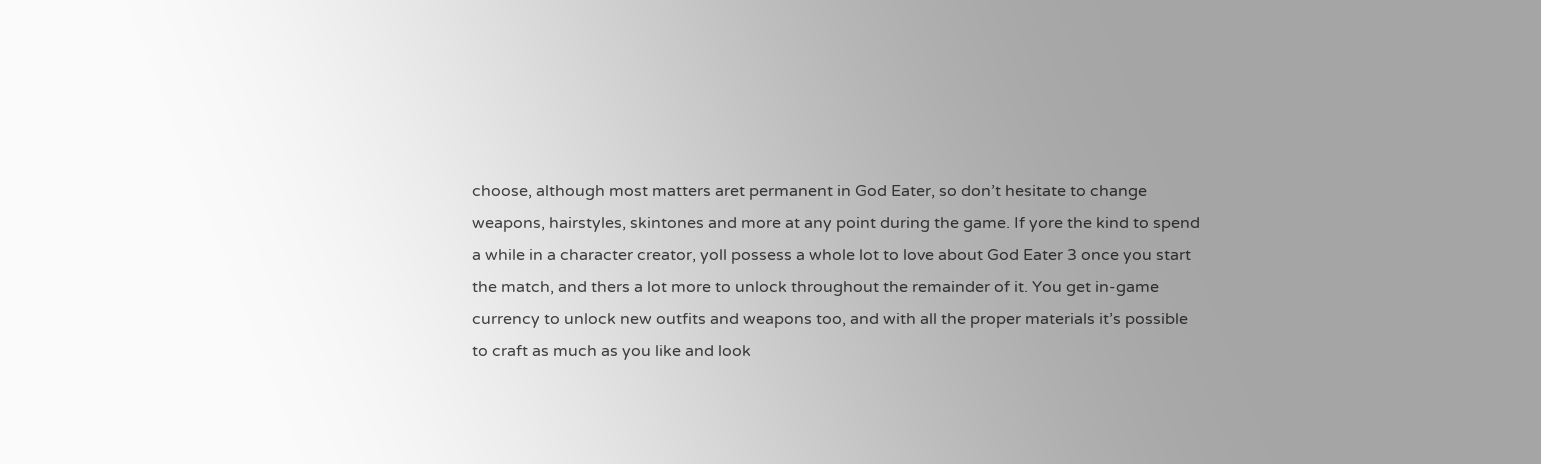choose, although most matters aret permanent in God Eater, so don’t hesitate to change weapons, hairstyles, skintones and more at any point during the game. If yore the kind to spend a while in a character creator, yoll possess a whole lot to love about God Eater 3 once you start the match, and thers a lot more to unlock throughout the remainder of it. You get in-game currency to unlock new outfits and weapons too, and with all the proper materials it’s possible to craft as much as you like and look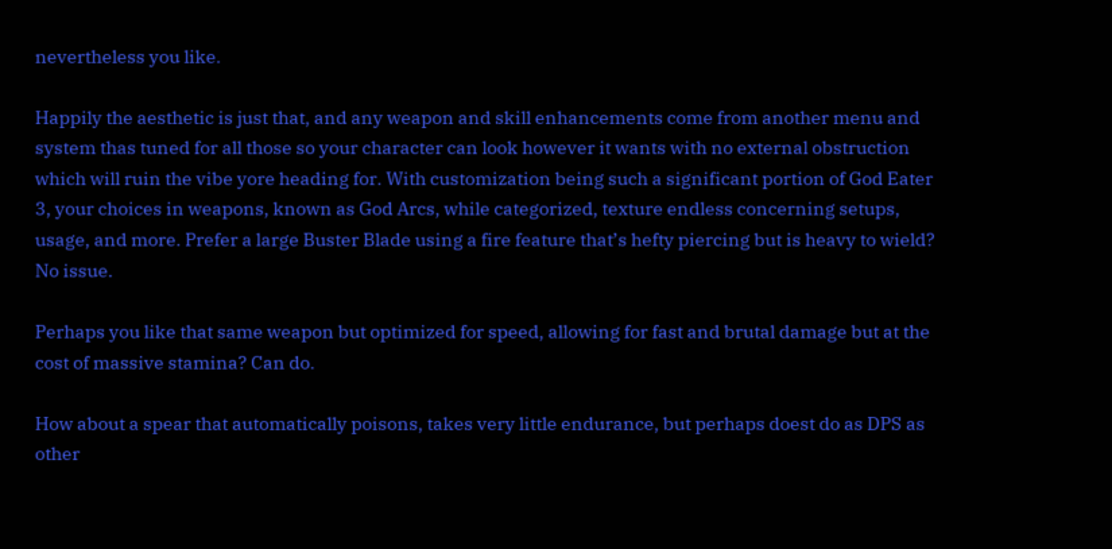nevertheless you like.

Happily the aesthetic is just that, and any weapon and skill enhancements come from another menu and system thas tuned for all those so your character can look however it wants with no external obstruction which will ruin the vibe yore heading for. With customization being such a significant portion of God Eater 3, your choices in weapons, known as God Arcs, while categorized, texture endless concerning setups, usage, and more. Prefer a large Buster Blade using a fire feature that’s hefty piercing but is heavy to wield? No issue.

Perhaps you like that same weapon but optimized for speed, allowing for fast and brutal damage but at the cost of massive stamina? Can do.

How about a spear that automatically poisons, takes very little endurance, but perhaps doest do as DPS as other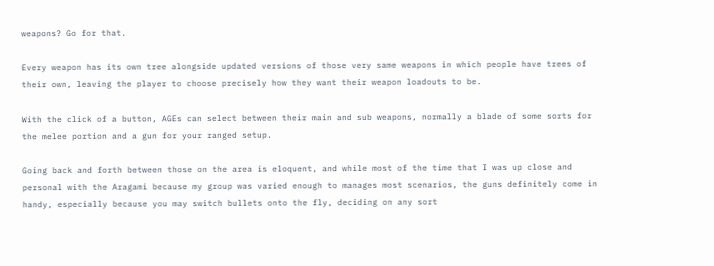weapons? Go for that.

Every weapon has its own tree alongside updated versions of those very same weapons in which people have trees of their own, leaving the player to choose precisely how they want their weapon loadouts to be.

With the click of a button, AGEs can select between their main and sub weapons, normally a blade of some sorts for the melee portion and a gun for your ranged setup.

Going back and forth between those on the area is eloquent, and while most of the time that I was up close and personal with the Aragami because my group was varied enough to manages most scenarios, the guns definitely come in handy, especially because you may switch bullets onto the fly, deciding on any sort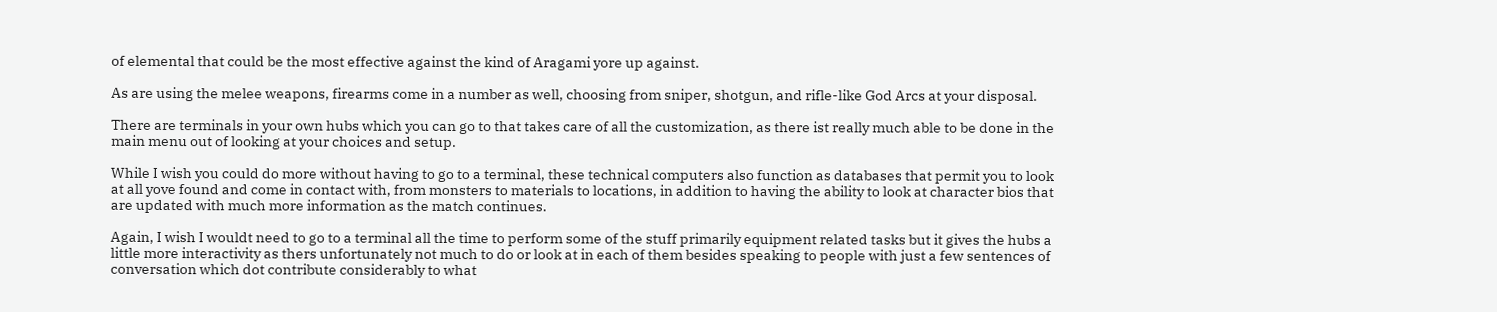of elemental that could be the most effective against the kind of Aragami yore up against.

As are using the melee weapons, firearms come in a number as well, choosing from sniper, shotgun, and rifle-like God Arcs at your disposal.

There are terminals in your own hubs which you can go to that takes care of all the customization, as there ist really much able to be done in the main menu out of looking at your choices and setup.

While I wish you could do more without having to go to a terminal, these technical computers also function as databases that permit you to look at all yove found and come in contact with, from monsters to materials to locations, in addition to having the ability to look at character bios that are updated with much more information as the match continues.

Again, I wish I wouldt need to go to a terminal all the time to perform some of the stuff primarily equipment related tasks but it gives the hubs a little more interactivity as thers unfortunately not much to do or look at in each of them besides speaking to people with just a few sentences of conversation which dot contribute considerably to what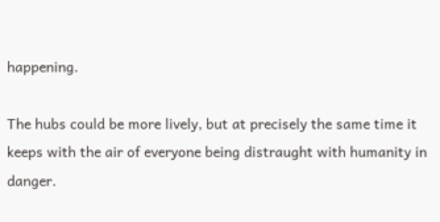happening.

The hubs could be more lively, but at precisely the same time it keeps with the air of everyone being distraught with humanity in danger.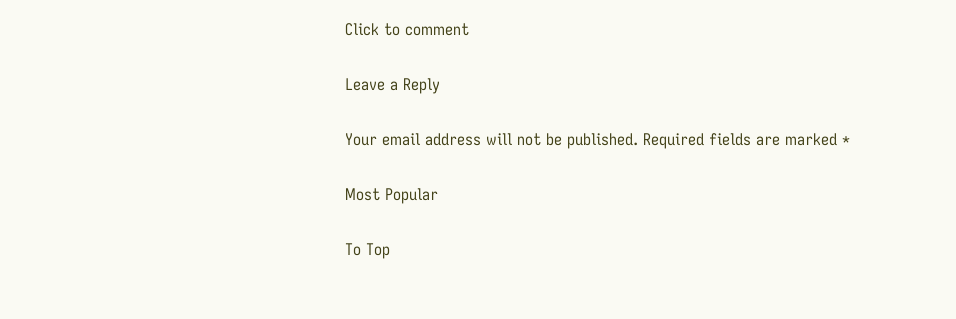Click to comment

Leave a Reply

Your email address will not be published. Required fields are marked *

Most Popular

To Top